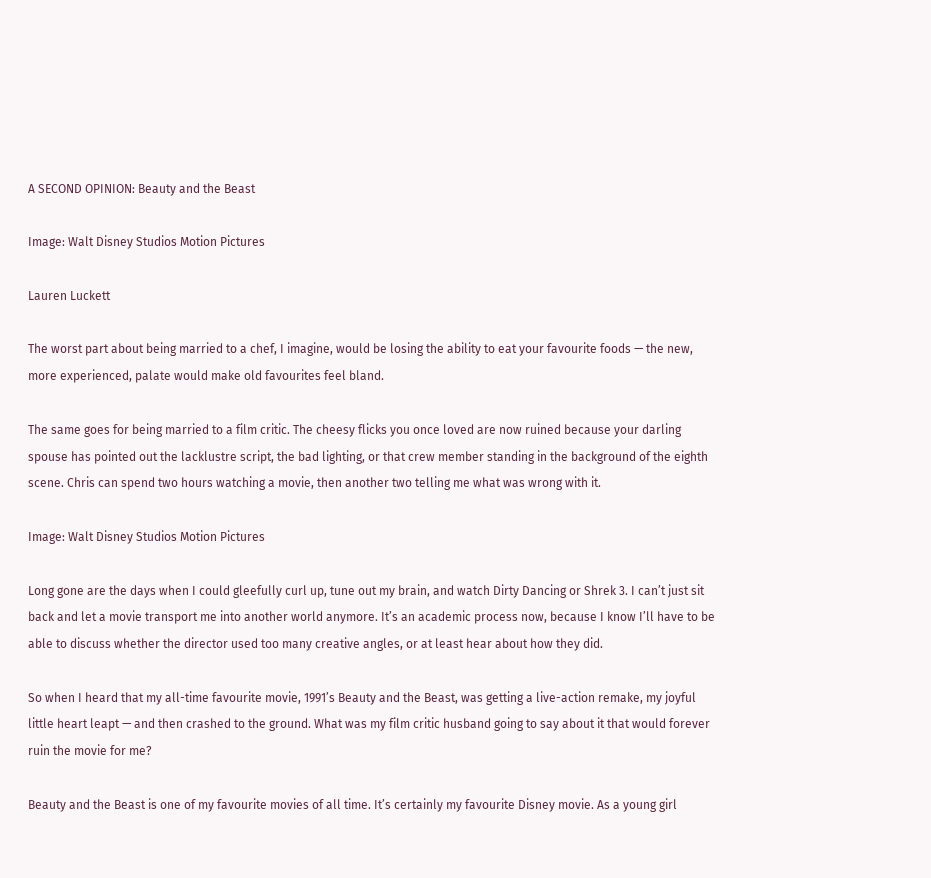A SECOND OPINION: Beauty and the Beast

Image: Walt Disney Studios Motion Pictures

Lauren Luckett

The worst part about being married to a chef, I imagine, would be losing the ability to eat your favourite foods — the new, more experienced, palate would make old favourites feel bland.

The same goes for being married to a film critic. The cheesy flicks you once loved are now ruined because your darling spouse has pointed out the lacklustre script, the bad lighting, or that crew member standing in the background of the eighth scene. Chris can spend two hours watching a movie, then another two telling me what was wrong with it.

Image: Walt Disney Studios Motion Pictures

Long gone are the days when I could gleefully curl up, tune out my brain, and watch Dirty Dancing or Shrek 3. I can’t just sit back and let a movie transport me into another world anymore. It’s an academic process now, because I know I’ll have to be able to discuss whether the director used too many creative angles, or at least hear about how they did.

So when I heard that my all-time favourite movie, 1991’s Beauty and the Beast, was getting a live-action remake, my joyful little heart leapt — and then crashed to the ground. What was my film critic husband going to say about it that would forever ruin the movie for me?

Beauty and the Beast is one of my favourite movies of all time. It’s certainly my favourite Disney movie. As a young girl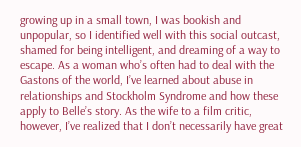growing up in a small town, I was bookish and unpopular, so I identified well with this social outcast, shamed for being intelligent, and dreaming of a way to escape. As a woman who’s often had to deal with the Gastons of the world, I’ve learned about abuse in relationships and Stockholm Syndrome and how these apply to Belle’s story. As the wife to a film critic, however, I’ve realized that I don’t necessarily have great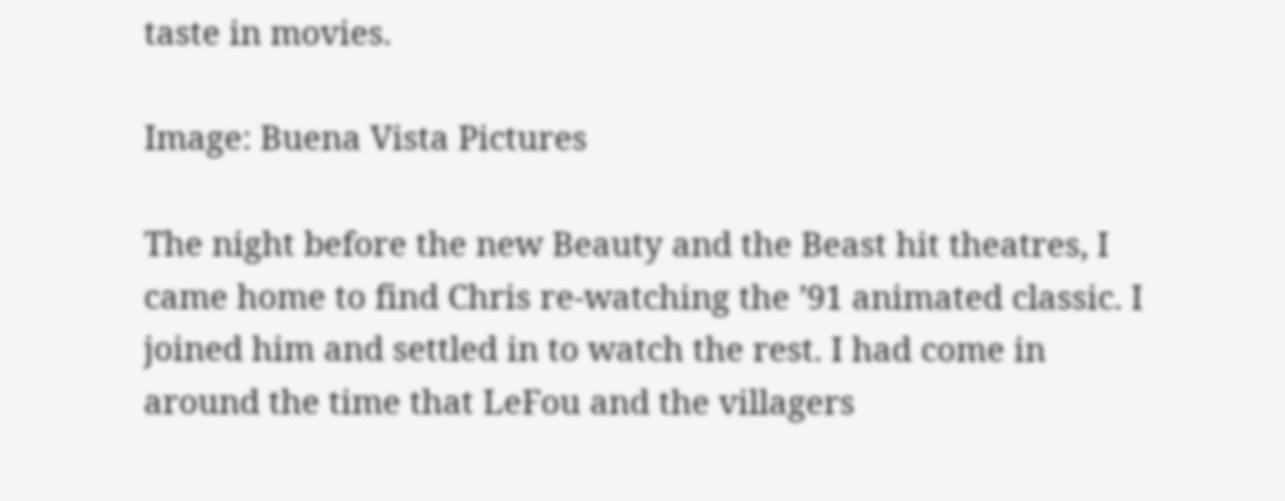taste in movies.

Image: Buena Vista Pictures

The night before the new Beauty and the Beast hit theatres, I came home to find Chris re-watching the ’91 animated classic. I joined him and settled in to watch the rest. I had come in around the time that LeFou and the villagers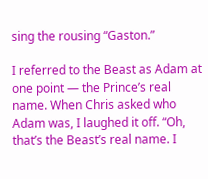sing the rousing “Gaston.”

I referred to the Beast as Adam at one point — the Prince’s real name. When Chris asked who Adam was, I laughed it off. “Oh, that’s the Beast’s real name. I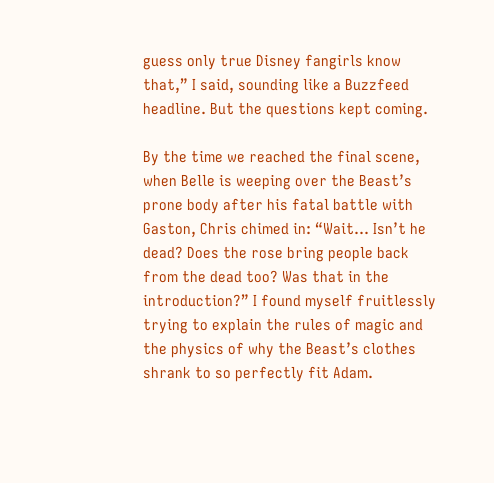guess only true Disney fangirls know that,” I said, sounding like a Buzzfeed headline. But the questions kept coming.

By the time we reached the final scene, when Belle is weeping over the Beast’s prone body after his fatal battle with Gaston, Chris chimed in: “Wait… Isn’t he dead? Does the rose bring people back from the dead too? Was that in the introduction?” I found myself fruitlessly trying to explain the rules of magic and the physics of why the Beast’s clothes shrank to so perfectly fit Adam.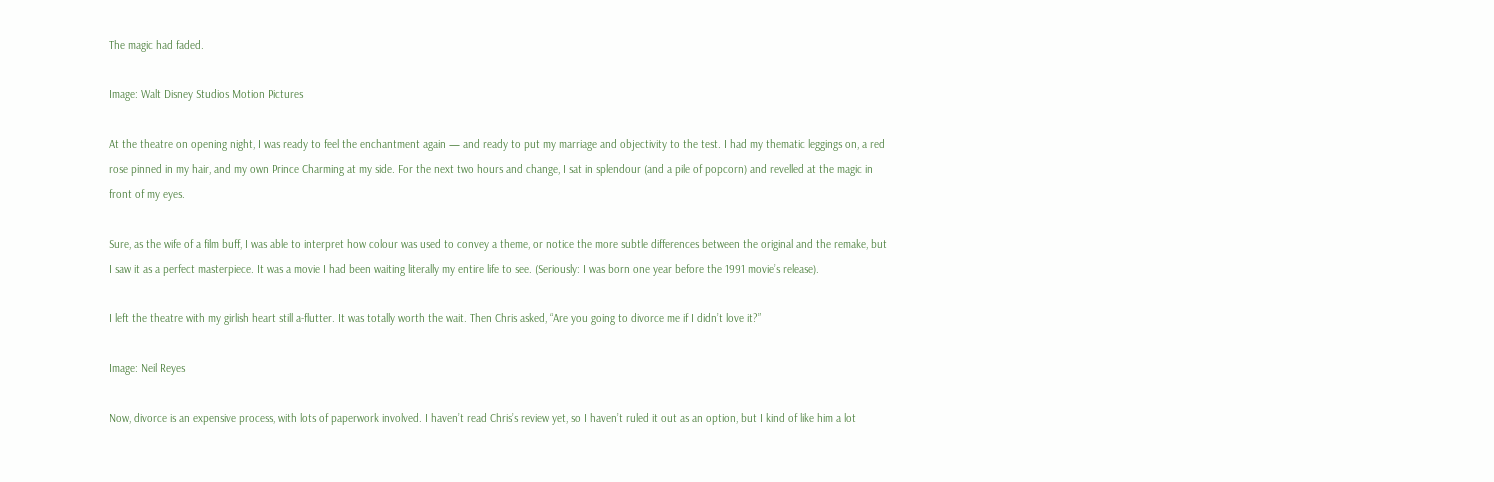The magic had faded.

Image: Walt Disney Studios Motion Pictures

At the theatre on opening night, I was ready to feel the enchantment again — and ready to put my marriage and objectivity to the test. I had my thematic leggings on, a red rose pinned in my hair, and my own Prince Charming at my side. For the next two hours and change, I sat in splendour (and a pile of popcorn) and revelled at the magic in front of my eyes.

Sure, as the wife of a film buff, I was able to interpret how colour was used to convey a theme, or notice the more subtle differences between the original and the remake, but I saw it as a perfect masterpiece. It was a movie I had been waiting literally my entire life to see. (Seriously: I was born one year before the 1991 movie’s release).

I left the theatre with my girlish heart still a-flutter. It was totally worth the wait. Then Chris asked, “Are you going to divorce me if I didn’t love it?”

Image: Neil Reyes

Now, divorce is an expensive process, with lots of paperwork involved. I haven’t read Chris’s review yet, so I haven’t ruled it out as an option, but I kind of like him a lot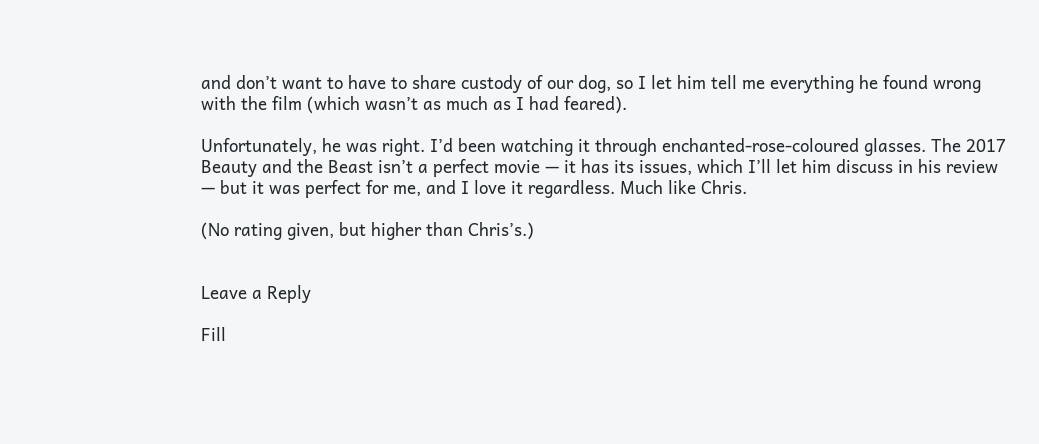and don’t want to have to share custody of our dog, so I let him tell me everything he found wrong with the film (which wasn’t as much as I had feared).

Unfortunately, he was right. I’d been watching it through enchanted-rose-coloured glasses. The 2017 Beauty and the Beast isn’t a perfect movie — it has its issues, which I’ll let him discuss in his review — but it was perfect for me, and I love it regardless. Much like Chris.

(No rating given, but higher than Chris’s.)


Leave a Reply

Fill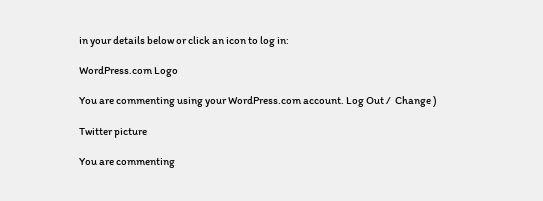in your details below or click an icon to log in:

WordPress.com Logo

You are commenting using your WordPress.com account. Log Out /  Change )

Twitter picture

You are commenting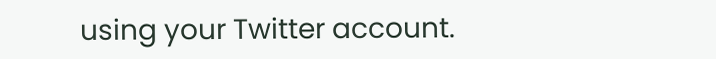using your Twitter account.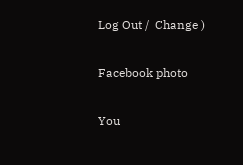Log Out /  Change )

Facebook photo

You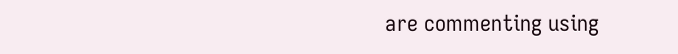are commenting using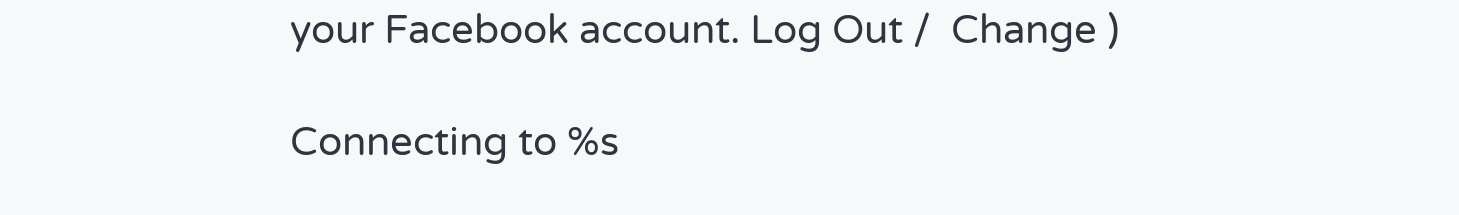your Facebook account. Log Out /  Change )

Connecting to %s